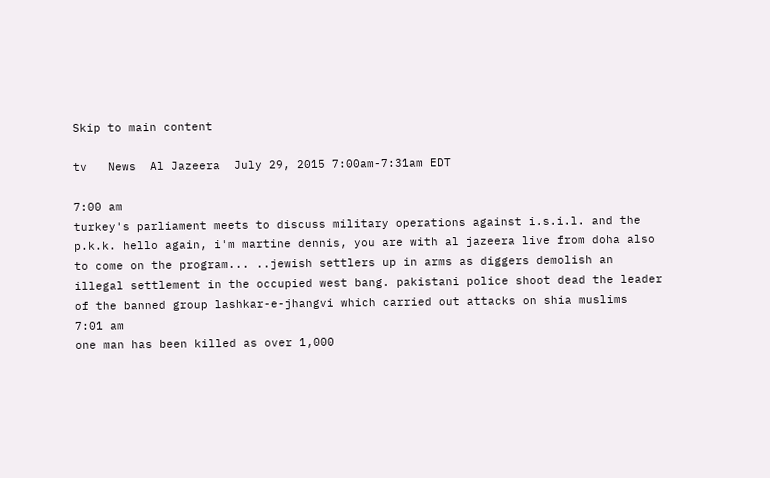Skip to main content

tv   News  Al Jazeera  July 29, 2015 7:00am-7:31am EDT

7:00 am
turkey's parliament meets to discuss military operations against i.s.i.l. and the p.k.k. hello again, i'm martine dennis, you are with al jazeera live from doha also to come on the program... ..jewish settlers up in arms as diggers demolish an illegal settlement in the occupied west bang. pakistani police shoot dead the leader of the banned group lashkar-e-jhangvi which carried out attacks on shia muslims
7:01 am
one man has been killed as over 1,000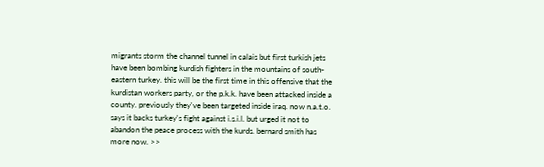migrants storm the channel tunnel in calais but first turkish jets have been bombing kurdish fighters in the mountains of south-eastern turkey. this will be the first time in this offensive that the kurdistan workers party, or the p.k.k. have been attacked inside a county. previously they've been targeted inside iraq. now n.a.t.o. says it backs turkey's fight against i.s.i.l. but urged it not to abandon the peace process with the kurds. bernard smith has more now. >>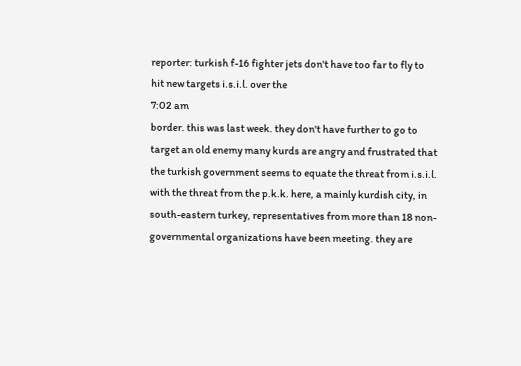reporter: turkish f-16 fighter jets don't have too far to fly to hit new targets i.s.i.l. over the
7:02 am
border. this was last week. they don't have further to go to target an old enemy many kurds are angry and frustrated that the turkish government seems to equate the threat from i.s.i.l. with the threat from the p.k.k. here, a mainly kurdish city, in south-eastern turkey, representatives from more than 18 non-governmental organizations have been meeting. they are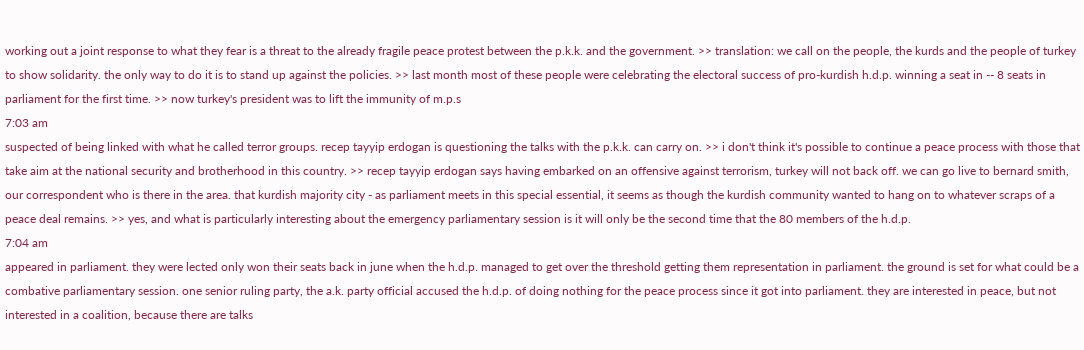working out a joint response to what they fear is a threat to the already fragile peace protest between the p.k.k. and the government. >> translation: we call on the people, the kurds and the people of turkey to show solidarity. the only way to do it is to stand up against the policies. >> last month most of these people were celebrating the electoral success of pro-kurdish h.d.p. winning a seat in -- 8 seats in parliament for the first time. >> now turkey's president was to lift the immunity of m.p.s
7:03 am
suspected of being linked with what he called terror groups. recep tayyip erdogan is questioning the talks with the p.k.k. can carry on. >> i don't think it's possible to continue a peace process with those that take aim at the national security and brotherhood in this country. >> recep tayyip erdogan says having embarked on an offensive against terrorism, turkey will not back off. we can go live to bernard smith, our correspondent who is there in the area. that kurdish majority city - as parliament meets in this special essential, it seems as though the kurdish community wanted to hang on to whatever scraps of a peace deal remains. >> yes, and what is particularly interesting about the emergency parliamentary session is it will only be the second time that the 80 members of the h.d.p.
7:04 am
appeared in parliament. they were lected only won their seats back in june when the h.d.p. managed to get over the threshold getting them representation in parliament. the ground is set for what could be a combative parliamentary session. one senior ruling party, the a.k. party official accused the h.d.p. of doing nothing for the peace process since it got into parliament. they are interested in peace, but not interested in a coalition, because there are talks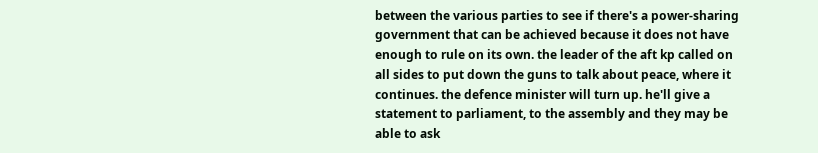between the various parties to see if there's a power-sharing government that can be achieved because it does not have enough to rule on its own. the leader of the aft kp called on all sides to put down the guns to talk about peace, where it continues. the defence minister will turn up. he'll give a statement to parliament, to the assembly and they may be able to ask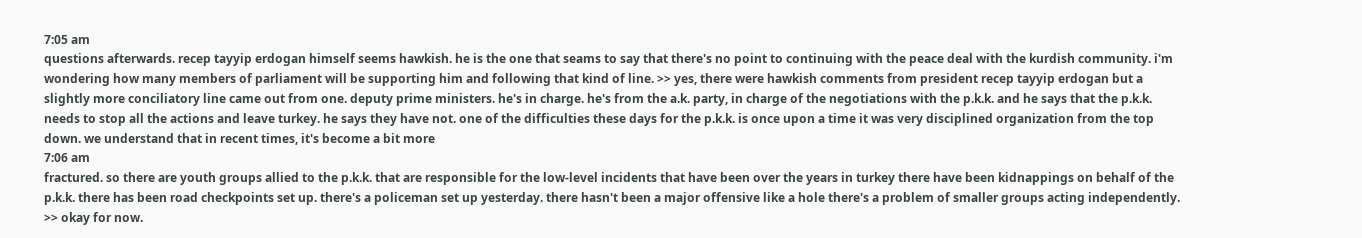7:05 am
questions afterwards. recep tayyip erdogan himself seems hawkish. he is the one that seams to say that there's no point to continuing with the peace deal with the kurdish community. i'm wondering how many members of parliament will be supporting him and following that kind of line. >> yes, there were hawkish comments from president recep tayyip erdogan but a slightly more conciliatory line came out from one. deputy prime ministers. he's in charge. he's from the a.k. party, in charge of the negotiations with the p.k.k. and he says that the p.k.k. needs to stop all the actions and leave turkey. he says they have not. one of the difficulties these days for the p.k.k. is once upon a time it was very disciplined organization from the top down. we understand that in recent times, it's become a bit more
7:06 am
fractured. so there are youth groups allied to the p.k.k. that are responsible for the low-level incidents that have been over the years in turkey there have been kidnappings on behalf of the p.k.k. there has been road checkpoints set up. there's a policeman set up yesterday. there hasn't been a major offensive like a hole there's a problem of smaller groups acting independently. >> okay for now.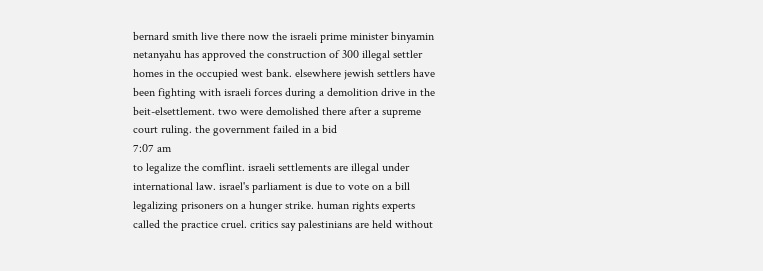bernard smith live there now the israeli prime minister binyamin netanyahu has approved the construction of 300 illegal settler homes in the occupied west bank. elsewhere jewish settlers have been fighting with israeli forces during a demolition drive in the beit-elsettlement. two were demolished there after a supreme court ruling. the government failed in a bid
7:07 am
to legalize the comflint. israeli settlements are illegal under international law. israel's parliament is due to vote on a bill legalizing prisoners on a hunger strike. human rights experts called the practice cruel. critics say palestinians are held without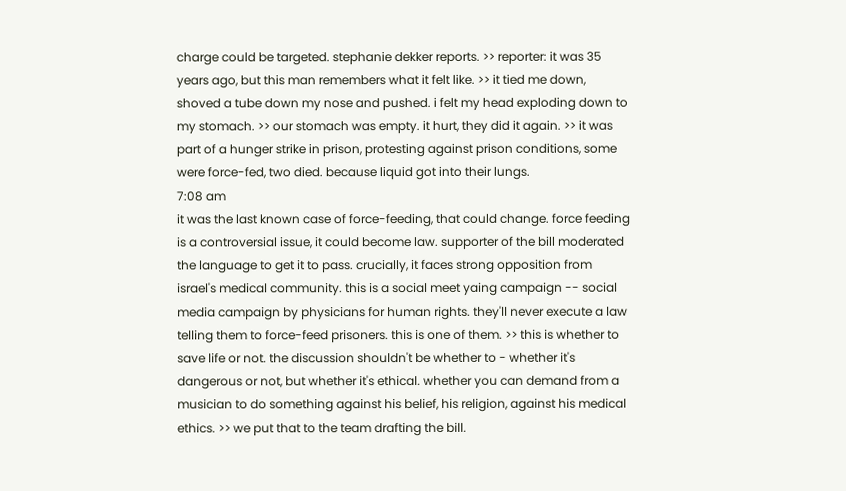charge could be targeted. stephanie dekker reports. >> reporter: it was 35 years ago, but this man remembers what it felt like. >> it tied me down, shoved a tube down my nose and pushed. i felt my head exploding down to my stomach. >> our stomach was empty. it hurt, they did it again. >> it was part of a hunger strike in prison, protesting against prison conditions, some were force-fed, two died. because liquid got into their lungs.
7:08 am
it was the last known case of force-feeding, that could change. force feeding is a controversial issue, it could become law. supporter of the bill moderated the language to get it to pass. crucially, it faces strong opposition from israel's medical community. this is a social meet yaing campaign -- social media campaign by physicians for human rights. they'll never execute a law telling them to force-feed prisoners. this is one of them. >> this is whether to save life or not. the discussion shouldn't be whether to - whether it's dangerous or not, but whether it's ethical. whether you can demand from a musician to do something against his belief, his religion, against his medical ethics. >> we put that to the team drafting the bill.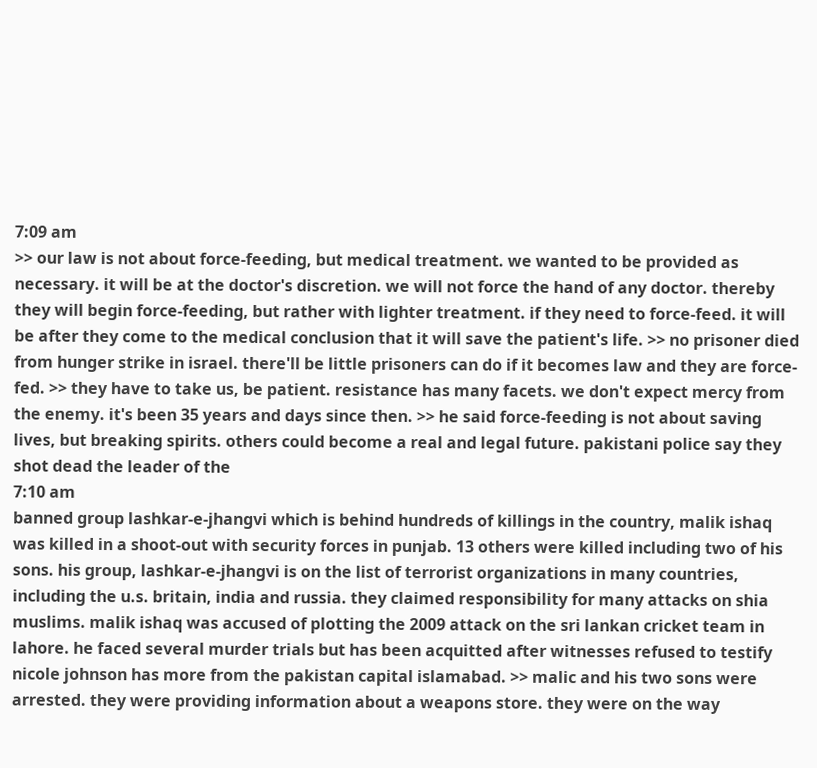7:09 am
>> our law is not about force-feeding, but medical treatment. we wanted to be provided as necessary. it will be at the doctor's discretion. we will not force the hand of any doctor. thereby they will begin force-feeding, but rather with lighter treatment. if they need to force-feed. it will be after they come to the medical conclusion that it will save the patient's life. >> no prisoner died from hunger strike in israel. there'll be little prisoners can do if it becomes law and they are force-fed. >> they have to take us, be patient. resistance has many facets. we don't expect mercy from the enemy. it's been 35 years and days since then. >> he said force-feeding is not about saving lives, but breaking spirits. others could become a real and legal future. pakistani police say they shot dead the leader of the
7:10 am
banned group lashkar-e-jhangvi which is behind hundreds of killings in the country, malik ishaq was killed in a shoot-out with security forces in punjab. 13 others were killed including two of his sons. his group, lashkar-e-jhangvi is on the list of terrorist organizations in many countries, including the u.s. britain, india and russia. they claimed responsibility for many attacks on shia muslims. malik ishaq was accused of plotting the 2009 attack on the sri lankan cricket team in lahore. he faced several murder trials but has been acquitted after witnesses refused to testify nicole johnson has more from the pakistan capital islamabad. >> malic and his two sons were arrested. they were providing information about a weapons store. they were on the way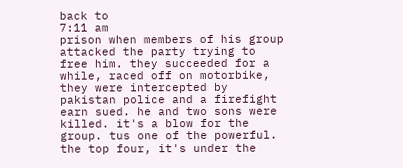back to
7:11 am
prison when members of his group attacked the party trying to free him. they succeeded for a while, raced off on motorbike, they were intercepted by pakistan police and a firefight earn sued. he and two sons were killed. it's a blow for the group. tus one of the powerful. the top four, it's under the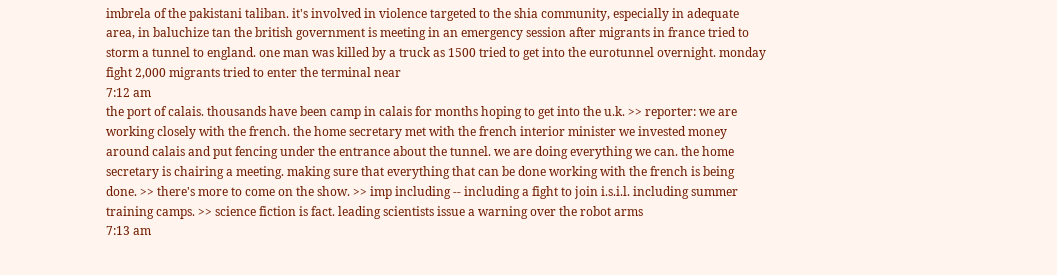imbrela of the pakistani taliban. it's involved in violence targeted to the shia community, especially in adequate area, in baluchize tan the british government is meeting in an emergency session after migrants in france tried to storm a tunnel to england. one man was killed by a truck as 1500 tried to get into the eurotunnel overnight. monday fight 2,000 migrants tried to enter the terminal near
7:12 am
the port of calais. thousands have been camp in calais for months hoping to get into the u.k. >> reporter: we are working closely with the french. the home secretary met with the french interior minister we invested money around calais and put fencing under the entrance about the tunnel. we are doing everything we can. the home secretary is chairing a meeting. making sure that everything that can be done working with the french is being done. >> there's more to come on the show. >> imp including -- including a fight to join i.s.i.l. including summer training camps. >> science fiction is fact. leading scientists issue a warning over the robot arms
7:13 am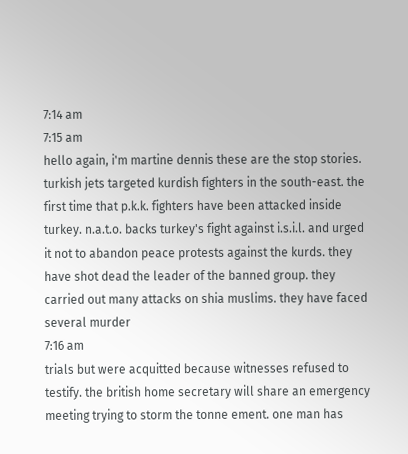7:14 am
7:15 am
hello again, i'm martine dennis these are the stop stories. turkish jets targeted kurdish fighters in the south-east. the first time that p.k.k. fighters have been attacked inside turkey. n.a.t.o. backs turkey's fight against i.s.i.l. and urged it not to abandon peace protests against the kurds. they have shot dead the leader of the banned group. they carried out many attacks on shia muslims. they have faced several murder
7:16 am
trials but were acquitted because witnesses refused to testify. the british home secretary will share an emergency meeting trying to storm the tonne ement. one man has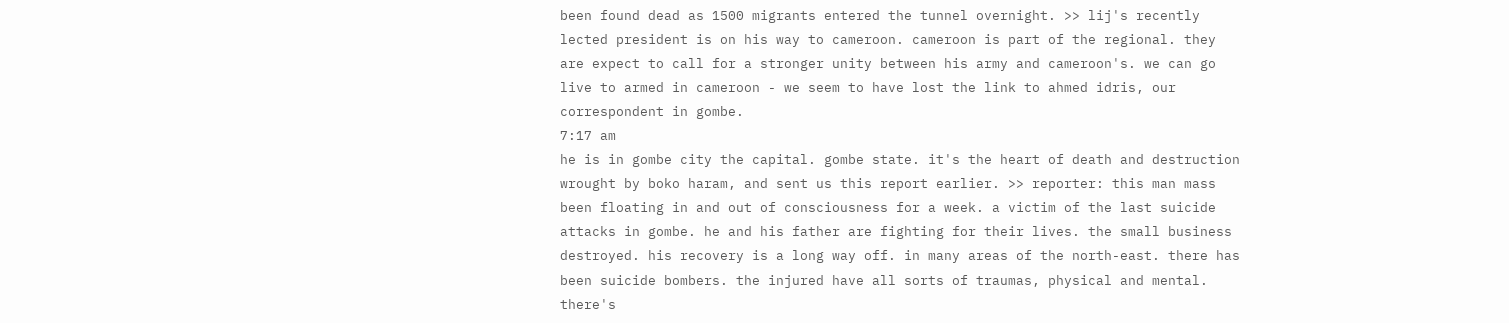been found dead as 1500 migrants entered the tunnel overnight. >> lij's recently lected president is on his way to cameroon. cameroon is part of the regional. they are expect to call for a stronger unity between his army and cameroon's. we can go live to armed in cameroon - we seem to have lost the link to ahmed idris, our correspondent in gombe.
7:17 am
he is in gombe city the capital. gombe state. it's the heart of death and destruction wrought by boko haram, and sent us this report earlier. >> reporter: this man mass been floating in and out of consciousness for a week. a victim of the last suicide attacks in gombe. he and his father are fighting for their lives. the small business destroyed. his recovery is a long way off. in many areas of the north-east. there has been suicide bombers. the injured have all sorts of traumas, physical and mental. there's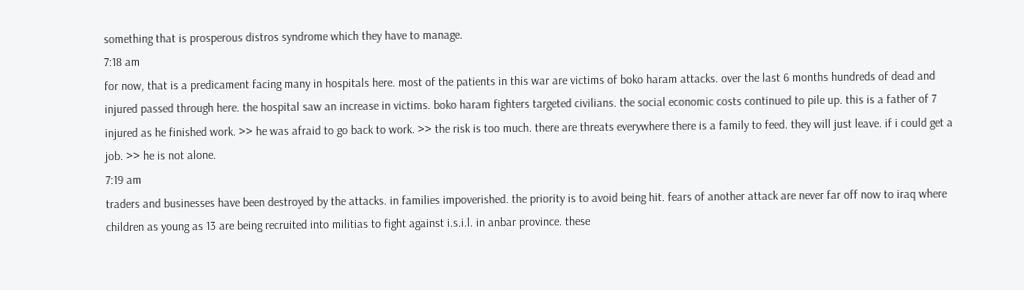something that is prosperous distros syndrome which they have to manage.
7:18 am
for now, that is a predicament facing many in hospitals here. most of the patients in this war are victims of boko haram attacks. over the last 6 months hundreds of dead and injured passed through here. the hospital saw an increase in victims. boko haram fighters targeted civilians. the social economic costs continued to pile up. this is a father of 7 injured as he finished work. >> he was afraid to go back to work. >> the risk is too much. there are threats everywhere there is a family to feed. they will just leave. if i could get a job. >> he is not alone.
7:19 am
traders and businesses have been destroyed by the attacks. in families impoverished. the priority is to avoid being hit. fears of another attack are never far off now to iraq where children as young as 13 are being recruited into militias to fight against i.s.i.l. in anbar province. these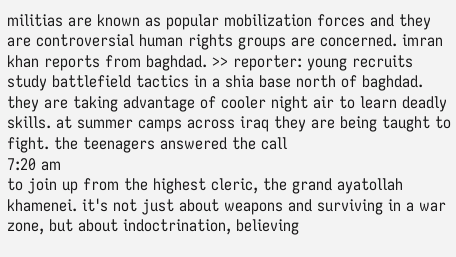militias are known as popular mobilization forces and they are controversial human rights groups are concerned. imran khan reports from baghdad. >> reporter: young recruits study battlefield tactics in a shia base north of baghdad. they are taking advantage of cooler night air to learn deadly skills. at summer camps across iraq they are being taught to fight. the teenagers answered the call
7:20 am
to join up from the highest cleric, the grand ayatollah khamenei. it's not just about weapons and surviving in a war zone, but about indoctrination, believing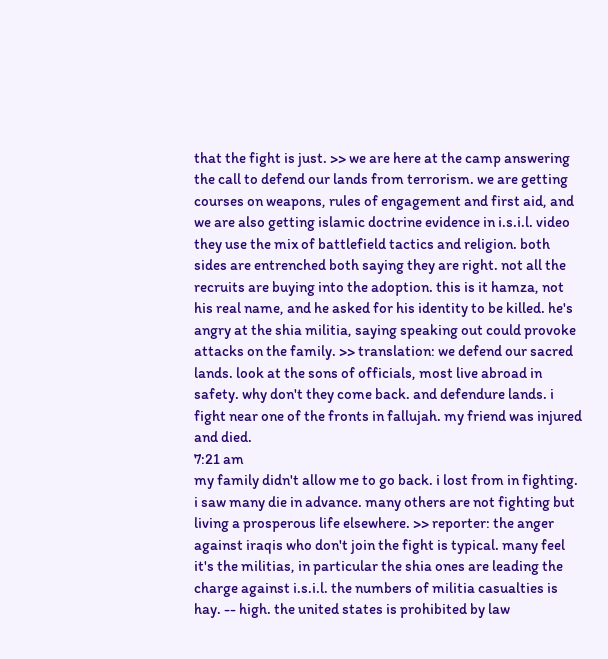that the fight is just. >> we are here at the camp answering the call to defend our lands from terrorism. we are getting courses on weapons, rules of engagement and first aid, and we are also getting islamic doctrine evidence in i.s.i.l. video they use the mix of battlefield tactics and religion. both sides are entrenched both saying they are right. not all the recruits are buying into the adoption. this is it hamza, not his real name, and he asked for his identity to be killed. he's angry at the shia militia, saying speaking out could provoke attacks on the family. >> translation: we defend our sacred lands. look at the sons of officials, most live abroad in safety. why don't they come back. and defendure lands. i fight near one of the fronts in fallujah. my friend was injured and died.
7:21 am
my family didn't allow me to go back. i lost from in fighting. i saw many die in advance. many others are not fighting but living a prosperous life elsewhere. >> reporter: the anger against iraqis who don't join the fight is typical. many feel it's the militias, in particular the shia ones are leading the charge against i.s.i.l. the numbers of militia casualties is hay. -- high. the united states is prohibited by law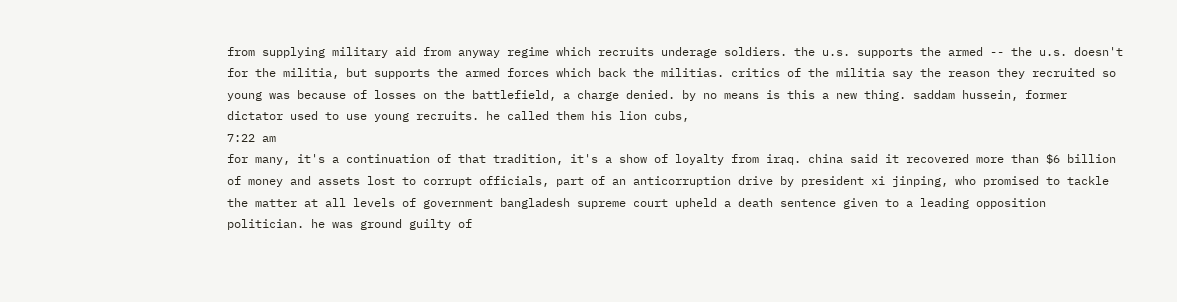from supplying military aid from anyway regime which recruits underage soldiers. the u.s. supports the armed -- the u.s. doesn't for the militia, but supports the armed forces which back the militias. critics of the militia say the reason they recruited so young was because of losses on the battlefield, a charge denied. by no means is this a new thing. saddam hussein, former dictator used to use young recruits. he called them his lion cubs,
7:22 am
for many, it's a continuation of that tradition, it's a show of loyalty from iraq. china said it recovered more than $6 billion of money and assets lost to corrupt officials, part of an anticorruption drive by president xi jinping, who promised to tackle the matter at all levels of government bangladesh supreme court upheld a death sentence given to a leading opposition politician. he was ground guilty of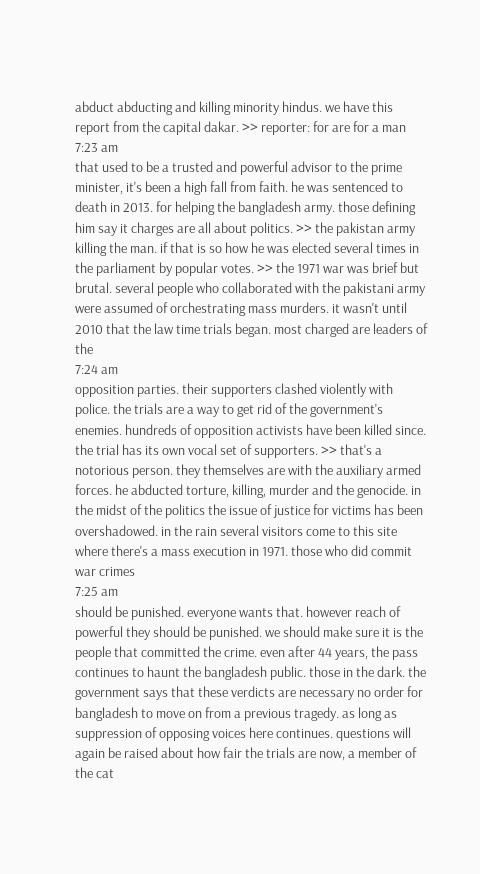abduct abducting and killing minority hindus. we have this report from the capital dakar. >> reporter: for are for a man
7:23 am
that used to be a trusted and powerful advisor to the prime minister, it's been a high fall from faith. he was sentenced to death in 2013. for helping the bangladesh army. those defining him say it charges are all about politics. >> the pakistan army killing the man. if that is so how he was elected several times in the parliament by popular votes. >> the 1971 war was brief but brutal. several people who collaborated with the pakistani army were assumed of orchestrating mass murders. it wasn't until 2010 that the law time trials began. most charged are leaders of the
7:24 am
opposition parties. their supporters clashed violently with police. the trials are a way to get rid of the government's enemies. hundreds of opposition activists have been killed since. the trial has its own vocal set of supporters. >> that's a notorious person. they themselves are with the auxiliary armed forces. he abducted torture, killing, murder and the genocide. in the midst of the politics the issue of justice for victims has been overshadowed. in the rain several visitors come to this site where there's a mass execution in 1971. those who did commit war crimes
7:25 am
should be punished. everyone wants that. however reach of powerful they should be punished. we should make sure it is the people that committed the crime. even after 44 years, the pass continues to haunt the bangladesh public. those in the dark. the government says that these verdicts are necessary no order for bangladesh to move on from a previous tragedy. as long as suppression of opposing voices here continues. questions will again be raised about how fair the trials are now, a member of the cat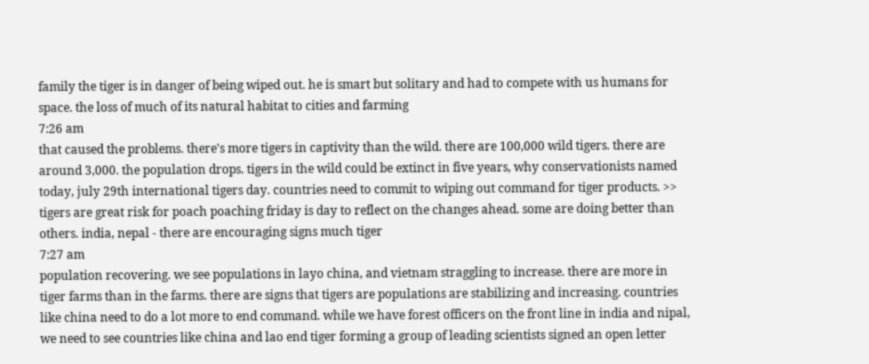family the tiger is in danger of being wiped out. he is smart but solitary and had to compete with us humans for space. the loss of much of its natural habitat to cities and farming
7:26 am
that caused the problems. there's more tigers in captivity than the wild. there are 100,000 wild tigers. there are around 3,000. the population drops. tigers in the wild could be extinct in five years, why conservationists named today, july 29th international tigers day. countries need to commit to wiping out command for tiger products. >> tigers are great risk for poach poaching friday is day to reflect on the changes ahead. some are doing better than others. india, nepal - there are encouraging signs much tiger
7:27 am
population recovering. we see populations in layo china, and vietnam straggling to increase. there are more in tiger farms than in the farms. there are signs that tigers are populations are stabilizing and increasing. countries like china need to do a lot more to end command. while we have forest officers on the front line in india and nipal, we need to see countries like china and lao end tiger forming a group of leading scientists signed an open letter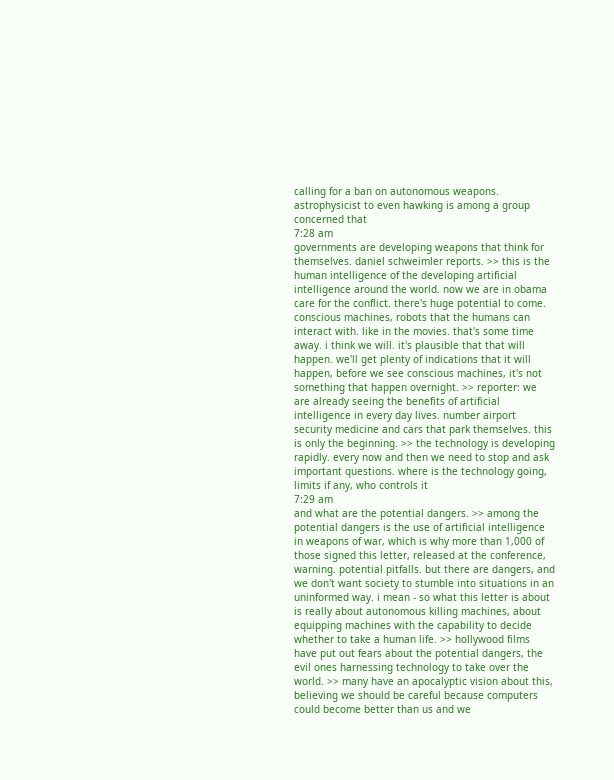calling for a ban on autonomous weapons. astrophysicist to even hawking is among a group concerned that
7:28 am
governments are developing weapons that think for themselves. daniel schweimler reports. >> this is the human intelligence of the developing artificial intelligence around the world. now we are in obama care for the conflict. there's huge potential to come. conscious machines, robots that the humans can interact with. like in the movies. that's some time away. i think we will. it's plausible that that will happen. we'll get plenty of indications that it will happen, before we see conscious machines, it's not something that happen overnight. >> reporter: we are already seeing the benefits of artificial intelligence in every day lives. number airport security medicine and cars that park themselves. this is only the beginning. >> the technology is developing rapidly. every now and then we need to stop and ask important questions. where is the technology going, limits if any, who controls it
7:29 am
and what are the potential dangers. >> among the potential dangers is the use of artificial intelligence in weapons of war, which is why more than 1,000 of those signed this letter, released at the conference, warning. potential pitfalls. but there are dangers, and we don't want society to stumble into situations in an uninformed way. i mean - so what this letter is about is really about autonomous killing machines, about equipping machines with the capability to decide whether to take a human life. >> hollywood films have put out fears about the potential dangers, the evil ones harnessing technology to take over the world. >> many have an apocalyptic vision about this, believing we should be careful because computers could become better than us and we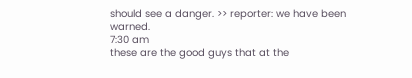should see a danger. >> reporter: we have been warned.
7:30 am
these are the good guys that at the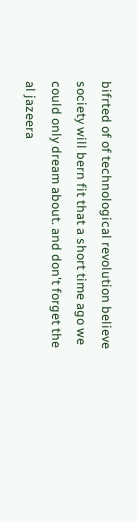bifrted of of technological revolution believe society will bern fit that a short time ago we could only dream about. and don't forget the al jazeera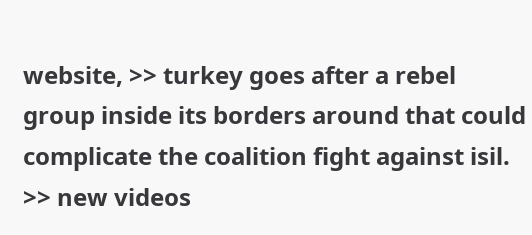website, >> turkey goes after a rebel group inside its borders around that could complicate the coalition fight against isil. >> new videos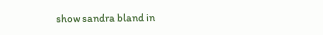show sandra bland in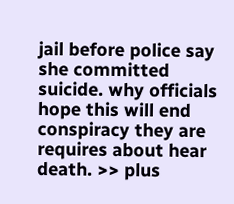jail before police say she committed suicide. why officials hope this will end conspiracy they are requires about hear death. >> plus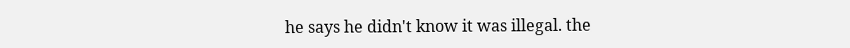he says he didn't know it was illegal. the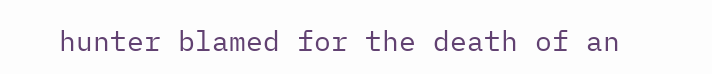hunter blamed for the death of an